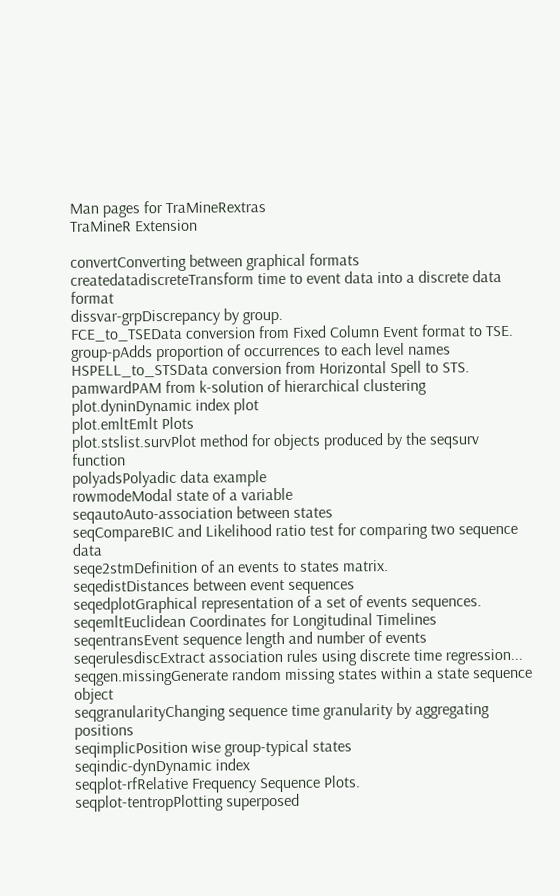Man pages for TraMineRextras
TraMineR Extension

convertConverting between graphical formats
createdatadiscreteTransform time to event data into a discrete data format
dissvar-grpDiscrepancy by group.
FCE_to_TSEData conversion from Fixed Column Event format to TSE.
group-pAdds proportion of occurrences to each level names
HSPELL_to_STSData conversion from Horizontal Spell to STS.
pamwardPAM from k-solution of hierarchical clustering
plot.dyninDynamic index plot
plot.emltEmlt Plots
plot.stslist.survPlot method for objects produced by the seqsurv function
polyadsPolyadic data example
rowmodeModal state of a variable
seqautoAuto-association between states
seqCompareBIC and Likelihood ratio test for comparing two sequence data
seqe2stmDefinition of an events to states matrix.
seqedistDistances between event sequences
seqedplotGraphical representation of a set of events sequences.
seqemltEuclidean Coordinates for Longitudinal Timelines
seqentransEvent sequence length and number of events
seqerulesdiscExtract association rules using discrete time regression...
seqgen.missingGenerate random missing states within a state sequence object
seqgranularityChanging sequence time granularity by aggregating positions
seqimplicPosition wise group-typical states
seqindic-dynDynamic index
seqplot-rfRelative Frequency Sequence Plots.
seqplot-tentropPlotting superposed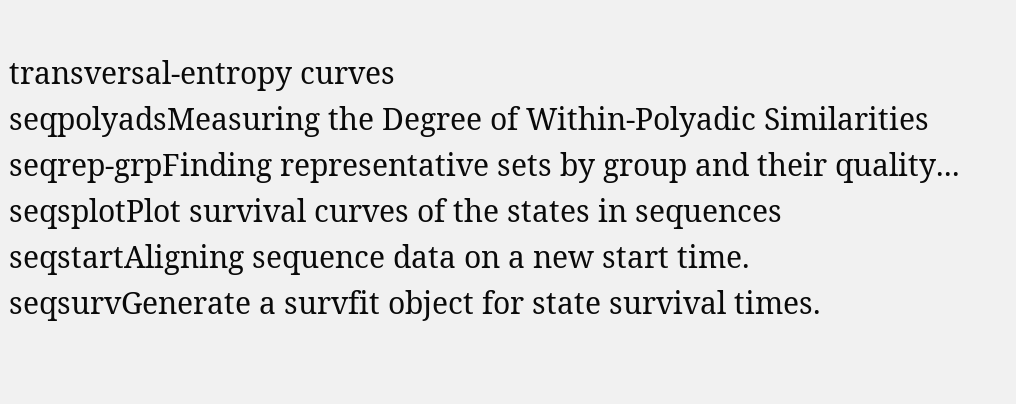transversal-entropy curves
seqpolyadsMeasuring the Degree of Within-Polyadic Similarities
seqrep-grpFinding representative sets by group and their quality...
seqsplotPlot survival curves of the states in sequences
seqstartAligning sequence data on a new start time.
seqsurvGenerate a survfit object for state survival times.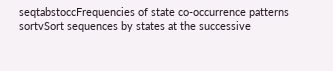seqtabstoccFrequencies of state co-occurrence patterns
sortvSort sequences by states at the successive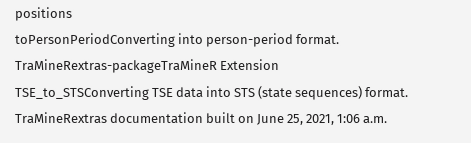positions
toPersonPeriodConverting into person-period format.
TraMineRextras-packageTraMineR Extension
TSE_to_STSConverting TSE data into STS (state sequences) format.
TraMineRextras documentation built on June 25, 2021, 1:06 a.m.